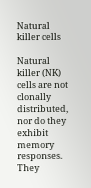Natural killer cells

Natural killer (NK) cells are not clonally distributed, nor do they exhibit memory responses. They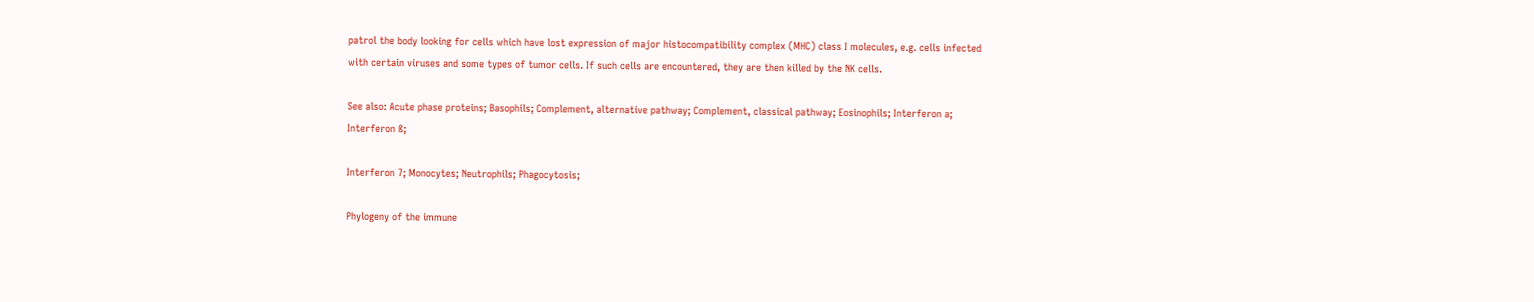patrol the body looking for cells which have lost expression of major histocompatibility complex (MHC) class I molecules, e.g. cells infected with certain viruses and some types of tumor cells. If such cells are encountered, they are then killed by the NK cells.

See also: Acute phase proteins; Basophils; Complement, alternative pathway; Complement, classical pathway; Eosinophils; Interferon a; Interferon ß;

Interferon 7; Monocytes; Neutrophils; Phagocytosis;

Phylogeny of the immune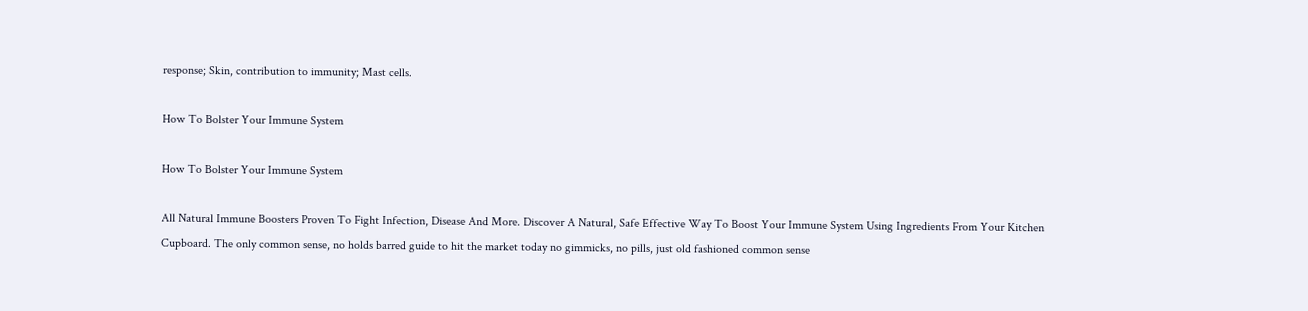response; Skin, contribution to immunity; Mast cells.

How To Bolster Your Immune System

How To Bolster Your Immune System

All Natural Immune Boosters Proven To Fight Infection, Disease And More. Discover A Natural, Safe Effective Way To Boost Your Immune System Using Ingredients From Your Kitchen Cupboard. The only common sense, no holds barred guide to hit the market today no gimmicks, no pills, just old fashioned common sense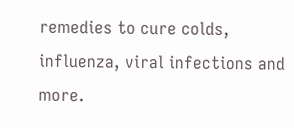remedies to cure colds, influenza, viral infections and more.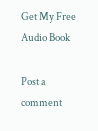Get My Free Audio Book

Post a comment